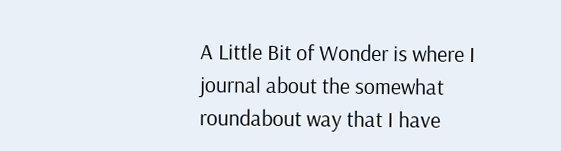A Little Bit of Wonder is where I journal about the somewhat roundabout way that I have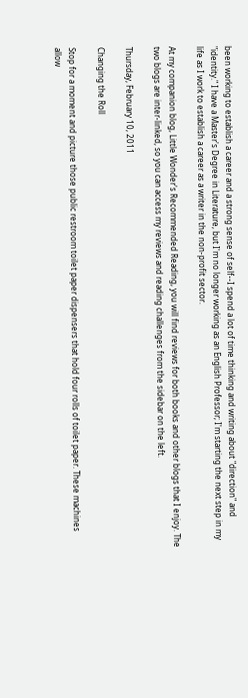been working to establish a career and a strong sense of self--I spend a lot of time thinking and writing about "direction" and "identity." I have a Master's Degree in Literature, but I'm no longer working as an English Professor; I'm starting the next step in my life as I work to establish a career as a writer in the non-profit sector.

At my companion blog, Little Wonder's Recommended Reading, you will find reviews for both books and other blogs that I enjoy. The two blogs are inter-linked, so you can access my reviews and reading challenges from the sidebar on the left.

Thursday, February 10, 2011

Changing the Roll

Stop for a moment and picture those public restroom toilet paper dispensers that hold four rolls of toilet paper. These machines allow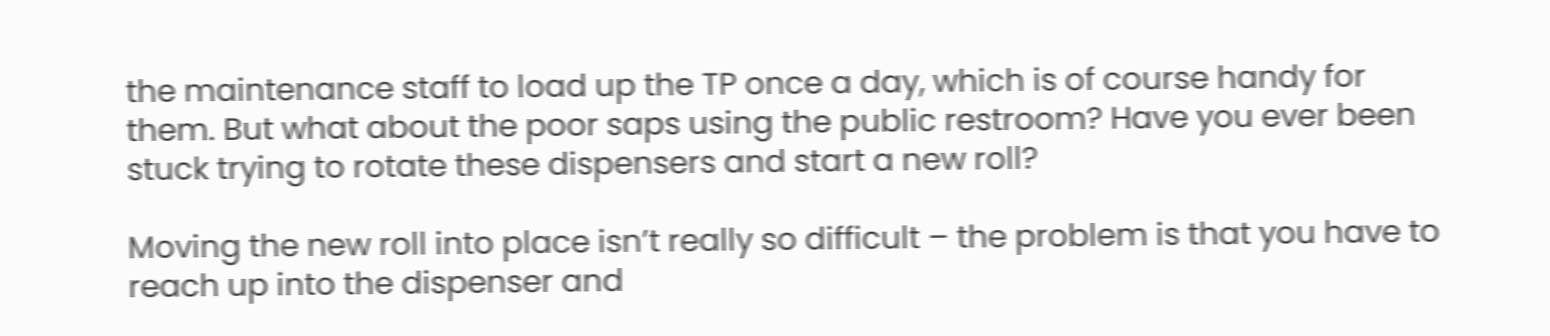the maintenance staff to load up the TP once a day, which is of course handy for them. But what about the poor saps using the public restroom? Have you ever been stuck trying to rotate these dispensers and start a new roll?

Moving the new roll into place isn’t really so difficult – the problem is that you have to reach up into the dispenser and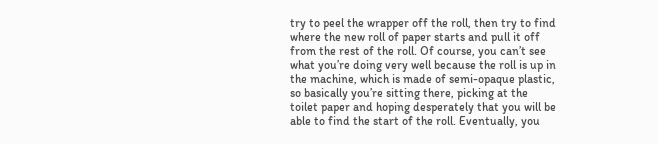try to peel the wrapper off the roll, then try to find where the new roll of paper starts and pull it off from the rest of the roll. Of course, you can’t see what you’re doing very well because the roll is up in the machine, which is made of semi-opaque plastic, so basically you’re sitting there, picking at the toilet paper and hoping desperately that you will be able to find the start of the roll. Eventually, you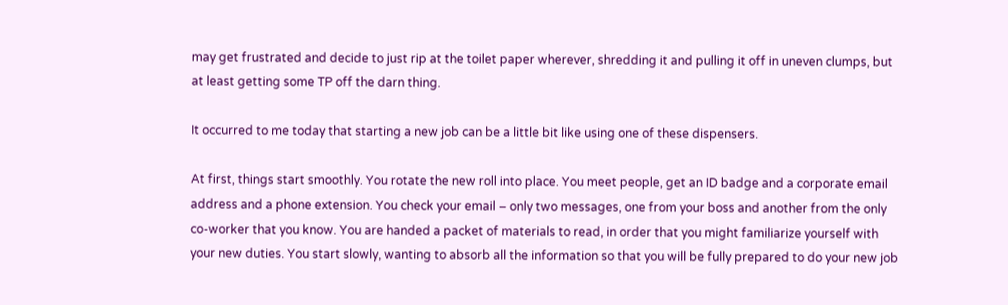may get frustrated and decide to just rip at the toilet paper wherever, shredding it and pulling it off in uneven clumps, but at least getting some TP off the darn thing.

It occurred to me today that starting a new job can be a little bit like using one of these dispensers.

At first, things start smoothly. You rotate the new roll into place. You meet people, get an ID badge and a corporate email address and a phone extension. You check your email – only two messages, one from your boss and another from the only co-worker that you know. You are handed a packet of materials to read, in order that you might familiarize yourself with your new duties. You start slowly, wanting to absorb all the information so that you will be fully prepared to do your new job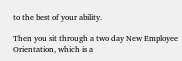to the best of your ability.

Then you sit through a two day New Employee Orientation, which is a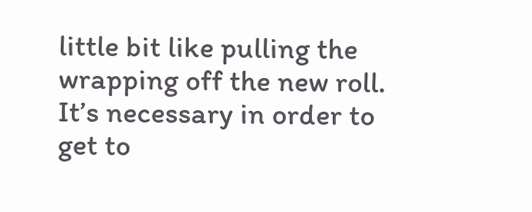little bit like pulling the wrapping off the new roll. It’s necessary in order to get to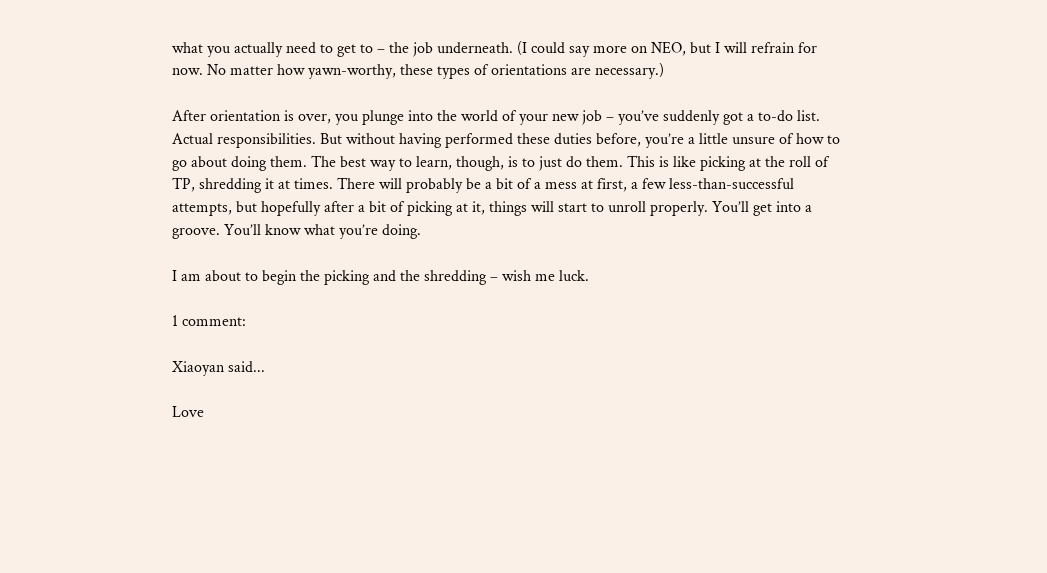what you actually need to get to – the job underneath. (I could say more on NEO, but I will refrain for now. No matter how yawn-worthy, these types of orientations are necessary.)

After orientation is over, you plunge into the world of your new job – you’ve suddenly got a to-do list. Actual responsibilities. But without having performed these duties before, you’re a little unsure of how to go about doing them. The best way to learn, though, is to just do them. This is like picking at the roll of TP, shredding it at times. There will probably be a bit of a mess at first, a few less-than-successful attempts, but hopefully after a bit of picking at it, things will start to unroll properly. You’ll get into a groove. You’ll know what you’re doing.

I am about to begin the picking and the shredding – wish me luck.

1 comment:

Xiaoyan said...

Love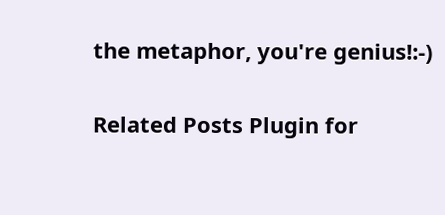the metaphor, you're genius!:-)

Related Posts Plugin for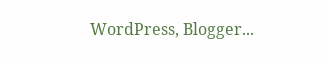WordPress, Blogger...